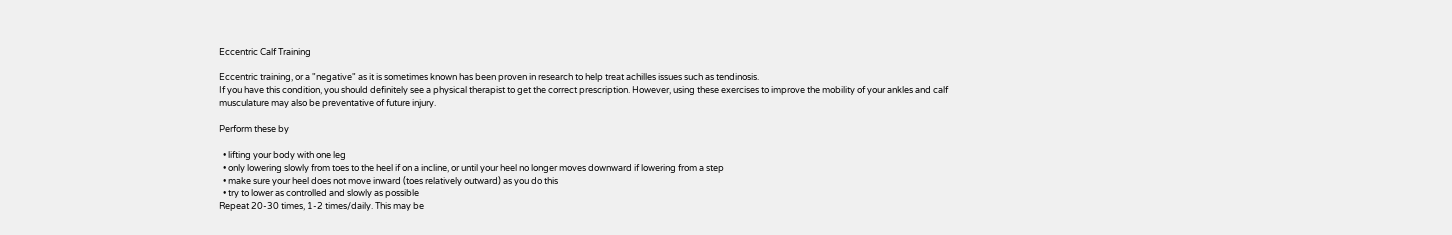Eccentric Calf Training

Eccentric training, or a "negative" as it is sometimes known has been proven in research to help treat achilles issues such as tendinosis.
If you have this condition, you should definitely see a physical therapist to get the correct prescription. However, using these exercises to improve the mobility of your ankles and calf musculature may also be preventative of future injury.

Perform these by

  • lifting your body with one leg
  • only lowering slowly from toes to the heel if on a incline, or until your heel no longer moves downward if lowering from a step
  • make sure your heel does not move inward (toes relatively outward) as you do this
  • try to lower as controlled and slowly as possible
Repeat 20-30 times, 1-2 times/daily. This may be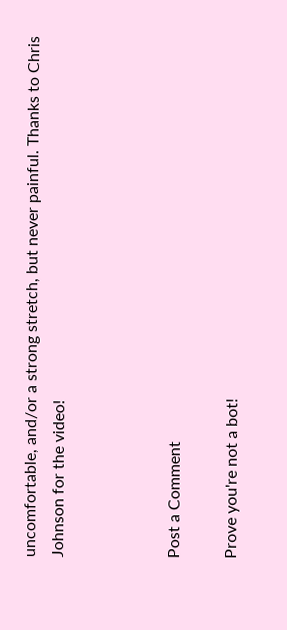uncomfortable, and/or a strong stretch, but never painful. Thanks to Chris Johnson for the video!



Post a Comment

Prove you're not a bot!